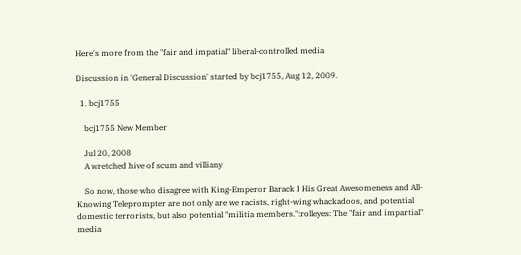Here's more from the "fair and impatial" liberal-controlled media

Discussion in 'General Discussion' started by bcj1755, Aug 12, 2009.

  1. bcj1755

    bcj1755 New Member

    Jul 20, 2008
    A wretched hive of scum and villiany

    So now, those who disagree with King-Emperor Barack I His Great Awesomeness and All-Knowing Teleprompter are not only are we racists, right-wing whackadoos, and potential domestic terrorists, but also potential "militia members.":rolleyes: The "fair and impartial" media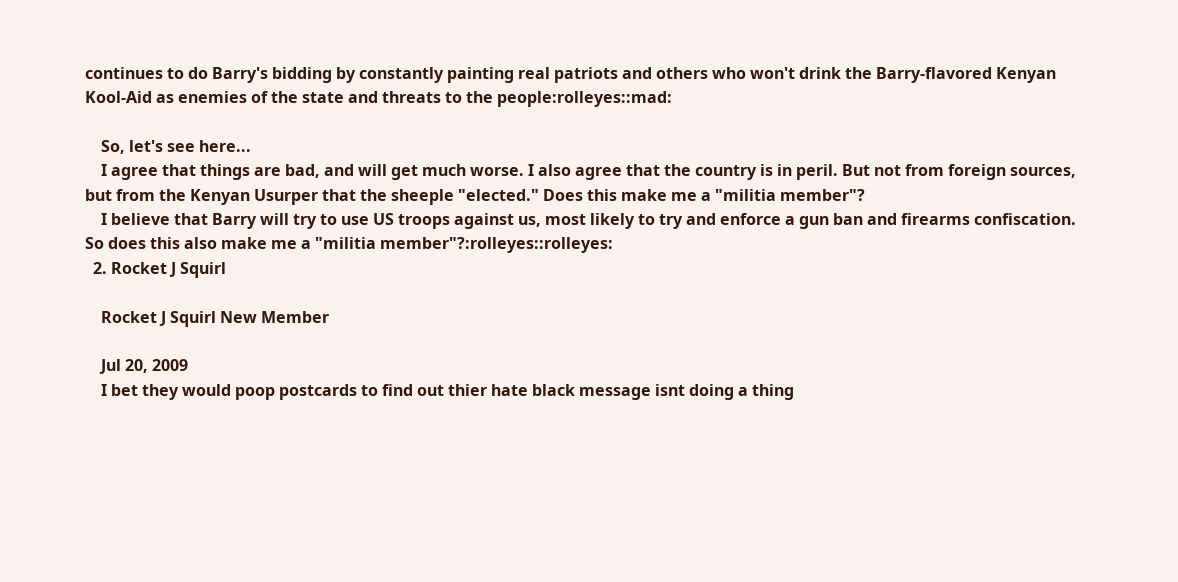continues to do Barry's bidding by constantly painting real patriots and others who won't drink the Barry-flavored Kenyan Kool-Aid as enemies of the state and threats to the people:rolleyes::mad:

    So, let's see here...
    I agree that things are bad, and will get much worse. I also agree that the country is in peril. But not from foreign sources, but from the Kenyan Usurper that the sheeple "elected." Does this make me a "militia member"?
    I believe that Barry will try to use US troops against us, most likely to try and enforce a gun ban and firearms confiscation. So does this also make me a "militia member"?:rolleyes::rolleyes:
  2. Rocket J Squirl

    Rocket J Squirl New Member

    Jul 20, 2009
    I bet they would poop postcards to find out thier hate black message isnt doing a thing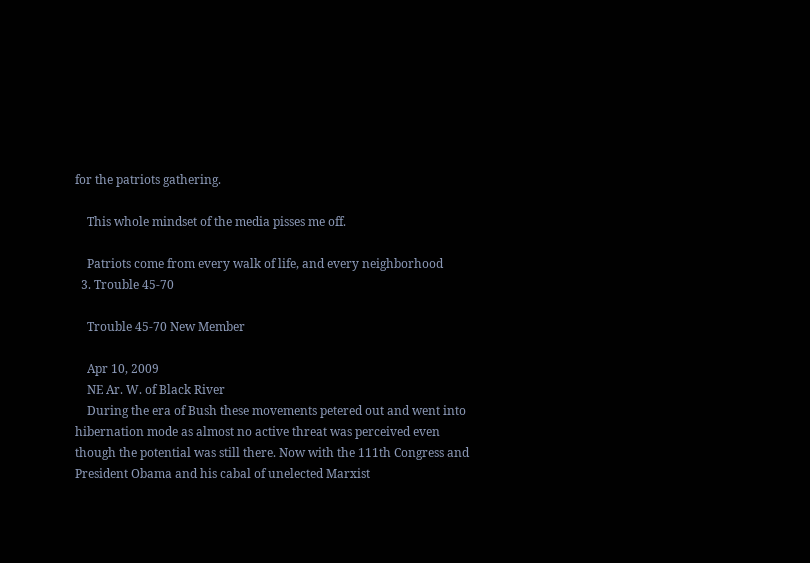for the patriots gathering.

    This whole mindset of the media pisses me off.

    Patriots come from every walk of life, and every neighborhood
  3. Trouble 45-70

    Trouble 45-70 New Member

    Apr 10, 2009
    NE Ar. W. of Black River
    During the era of Bush these movements petered out and went into hibernation mode as almost no active threat was perceived even though the potential was still there. Now with the 111th Congress and President Obama and his cabal of unelected Marxist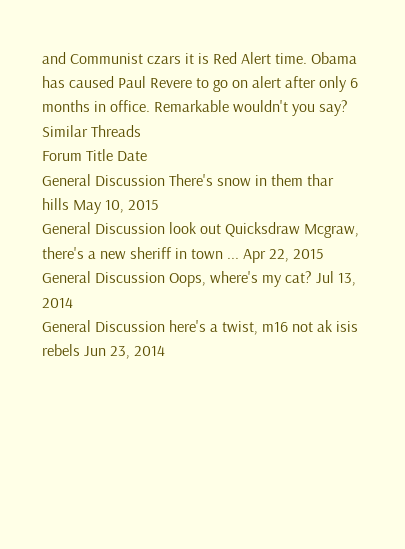and Communist czars it is Red Alert time. Obama has caused Paul Revere to go on alert after only 6 months in office. Remarkable wouldn't you say?
Similar Threads
Forum Title Date
General Discussion There's snow in them thar hills May 10, 2015
General Discussion look out Quicksdraw Mcgraw, there's a new sheriff in town ... Apr 22, 2015
General Discussion Oops, where's my cat? Jul 13, 2014
General Discussion here's a twist, m16 not ak isis rebels Jun 23, 2014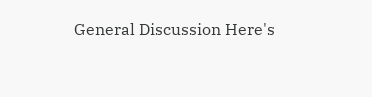General Discussion Here's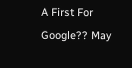A First For Google?? May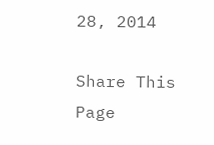28, 2014

Share This Page